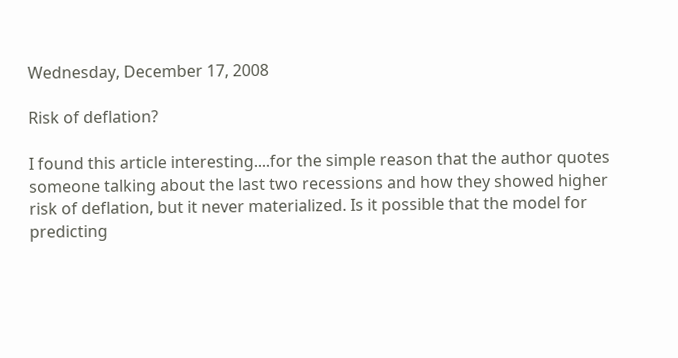Wednesday, December 17, 2008

Risk of deflation?

I found this article interesting....for the simple reason that the author quotes someone talking about the last two recessions and how they showed higher risk of deflation, but it never materialized. Is it possible that the model for predicting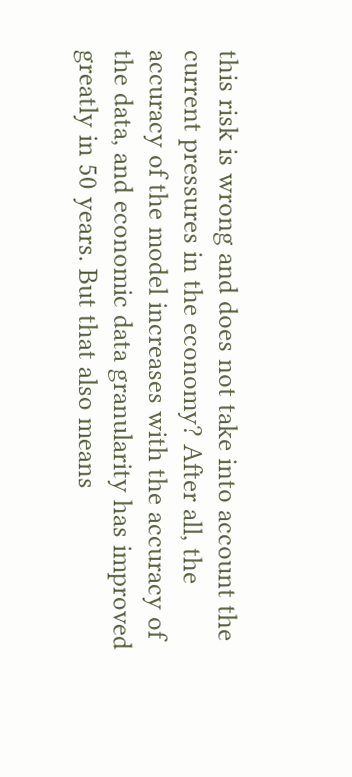this risk is wrong and does not take into account the current pressures in the economy? After all, the accuracy of the model increases with the accuracy of the data, and economic data granularity has improved greatly in 50 years. But that also means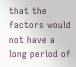that the factors would not have a long period of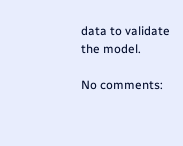data to validate the model.

No comments: